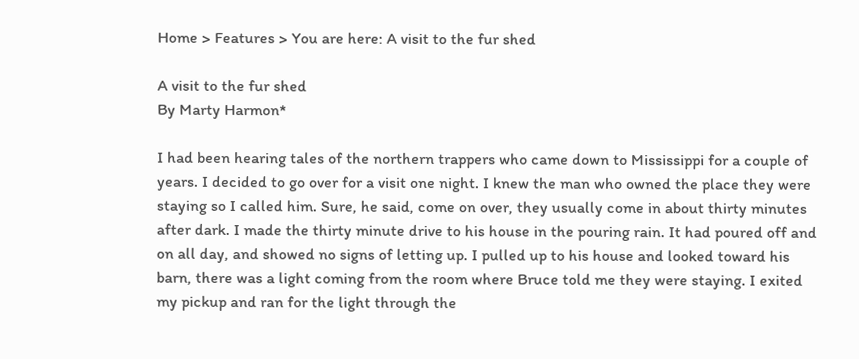Home > Features > You are here: A visit to the fur shed

A visit to the fur shed
By Marty Harmon*

I had been hearing tales of the northern trappers who came down to Mississippi for a couple of years. I decided to go over for a visit one night. I knew the man who owned the place they were staying so I called him. Sure, he said, come on over, they usually come in about thirty minutes after dark. I made the thirty minute drive to his house in the pouring rain. It had poured off and on all day, and showed no signs of letting up. I pulled up to his house and looked toward his barn, there was a light coming from the room where Bruce told me they were staying. I exited my pickup and ran for the light through the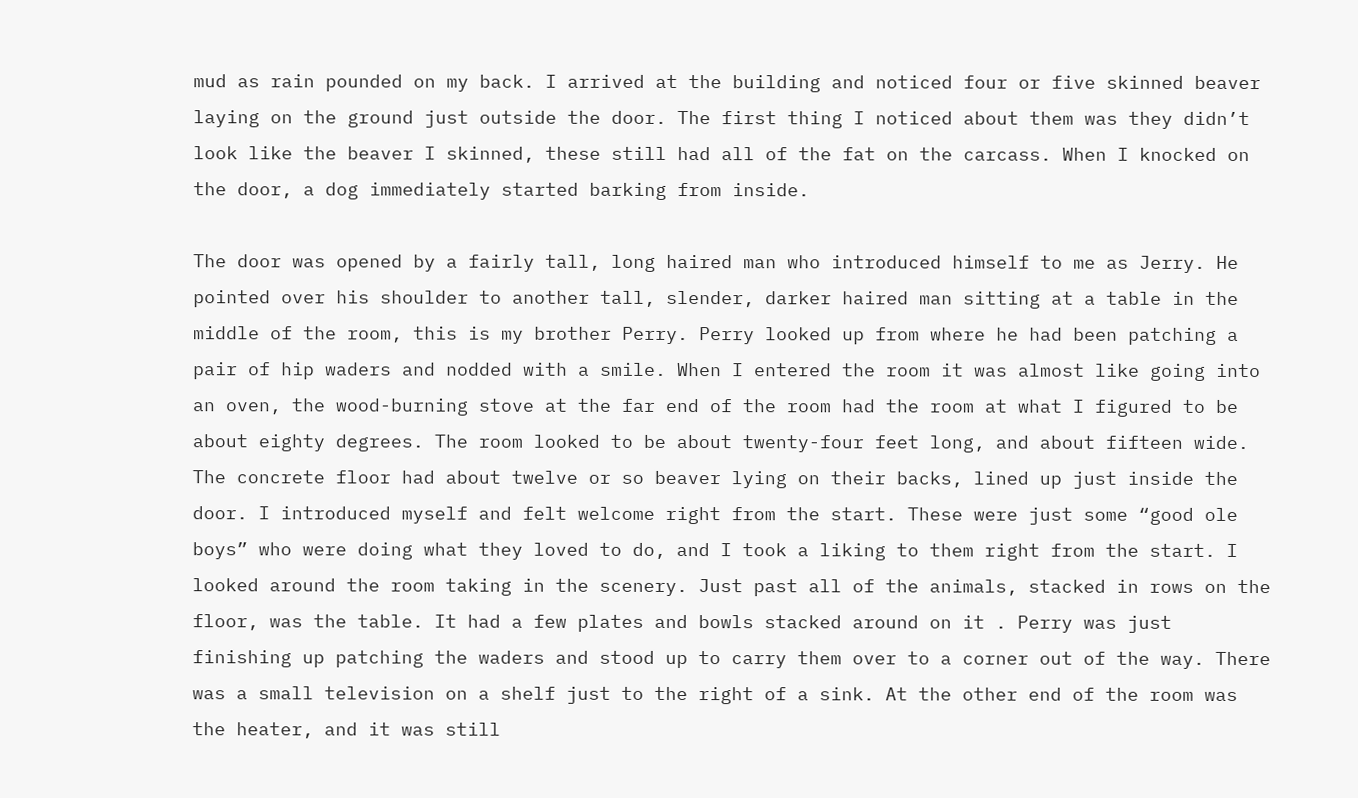mud as rain pounded on my back. I arrived at the building and noticed four or five skinned beaver laying on the ground just outside the door. The first thing I noticed about them was they didn’t look like the beaver I skinned, these still had all of the fat on the carcass. When I knocked on the door, a dog immediately started barking from inside.

The door was opened by a fairly tall, long haired man who introduced himself to me as Jerry. He pointed over his shoulder to another tall, slender, darker haired man sitting at a table in the middle of the room, this is my brother Perry. Perry looked up from where he had been patching a pair of hip waders and nodded with a smile. When I entered the room it was almost like going into an oven, the wood-burning stove at the far end of the room had the room at what I figured to be about eighty degrees. The room looked to be about twenty-four feet long, and about fifteen wide. The concrete floor had about twelve or so beaver lying on their backs, lined up just inside the door. I introduced myself and felt welcome right from the start. These were just some “good ole boys” who were doing what they loved to do, and I took a liking to them right from the start. I looked around the room taking in the scenery. Just past all of the animals, stacked in rows on the floor, was the table. It had a few plates and bowls stacked around on it . Perry was just finishing up patching the waders and stood up to carry them over to a corner out of the way. There was a small television on a shelf just to the right of a sink. At the other end of the room was the heater, and it was still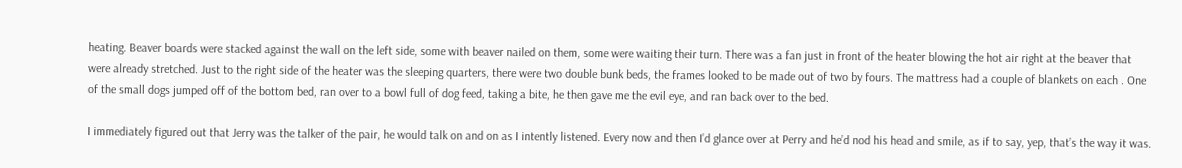heating. Beaver boards were stacked against the wall on the left side, some with beaver nailed on them, some were waiting their turn. There was a fan just in front of the heater blowing the hot air right at the beaver that were already stretched. Just to the right side of the heater was the sleeping quarters, there were two double bunk beds, the frames looked to be made out of two by fours. The mattress had a couple of blankets on each . One of the small dogs jumped off of the bottom bed, ran over to a bowl full of dog feed, taking a bite, he then gave me the evil eye, and ran back over to the bed.

I immediately figured out that Jerry was the talker of the pair, he would talk on and on as I intently listened. Every now and then I’d glance over at Perry and he’d nod his head and smile, as if to say, yep, that’s the way it was.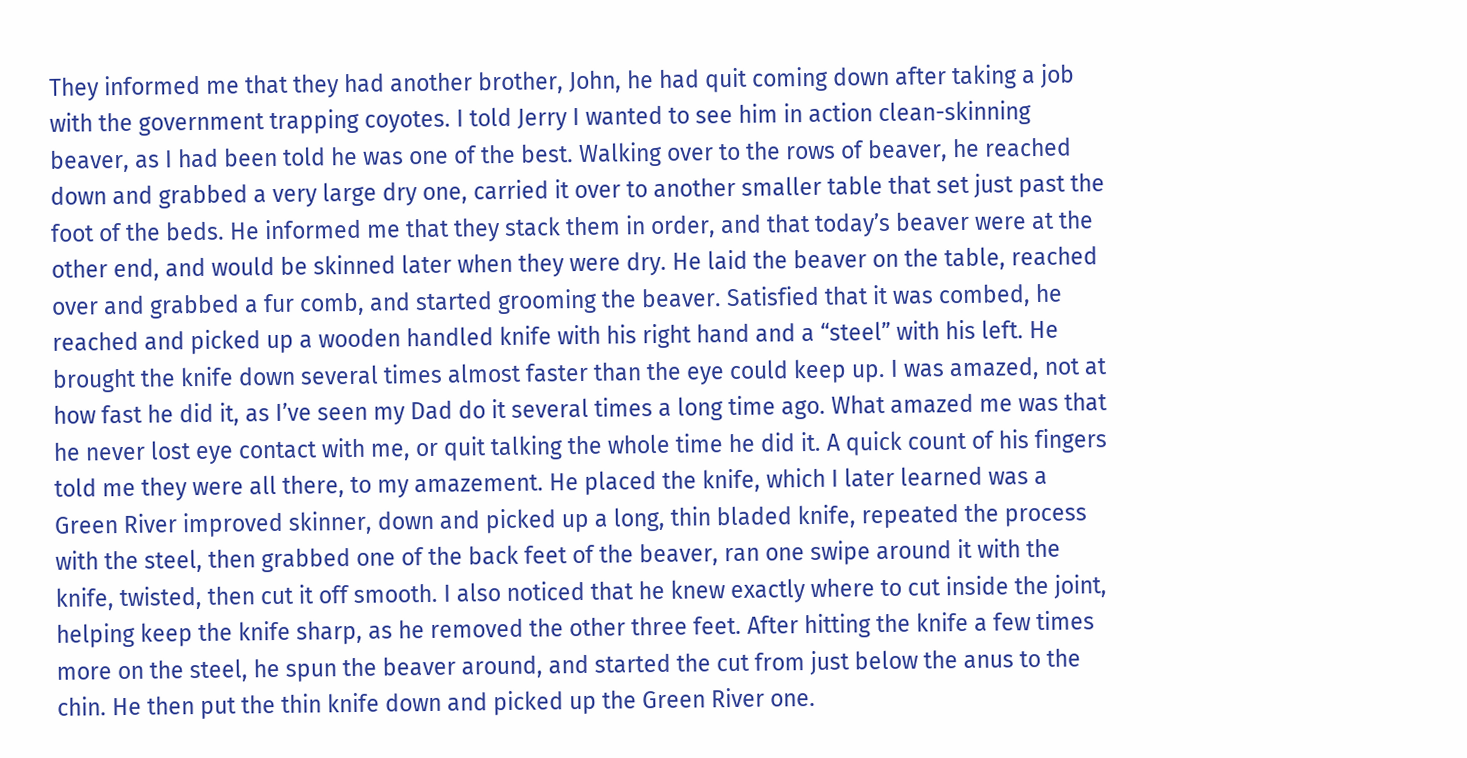They informed me that they had another brother, John, he had quit coming down after taking a job with the government trapping coyotes. I told Jerry I wanted to see him in action clean-skinning beaver, as I had been told he was one of the best. Walking over to the rows of beaver, he reached down and grabbed a very large dry one, carried it over to another smaller table that set just past the foot of the beds. He informed me that they stack them in order, and that today’s beaver were at the other end, and would be skinned later when they were dry. He laid the beaver on the table, reached over and grabbed a fur comb, and started grooming the beaver. Satisfied that it was combed, he reached and picked up a wooden handled knife with his right hand and a “steel” with his left. He brought the knife down several times almost faster than the eye could keep up. I was amazed, not at how fast he did it, as I’ve seen my Dad do it several times a long time ago. What amazed me was that he never lost eye contact with me, or quit talking the whole time he did it. A quick count of his fingers told me they were all there, to my amazement. He placed the knife, which I later learned was a Green River improved skinner, down and picked up a long, thin bladed knife, repeated the process with the steel, then grabbed one of the back feet of the beaver, ran one swipe around it with the knife, twisted, then cut it off smooth. I also noticed that he knew exactly where to cut inside the joint, helping keep the knife sharp, as he removed the other three feet. After hitting the knife a few times more on the steel, he spun the beaver around, and started the cut from just below the anus to the chin. He then put the thin knife down and picked up the Green River one.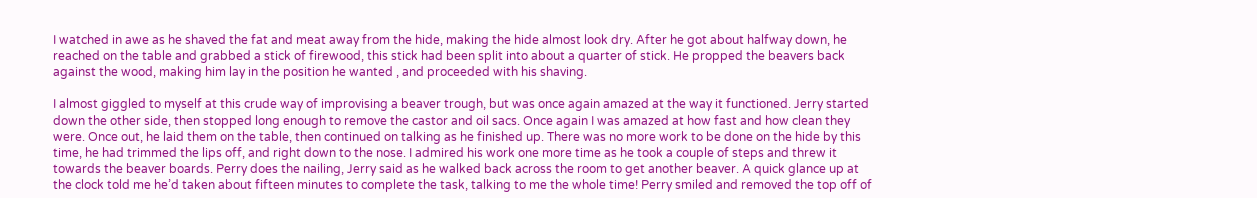I watched in awe as he shaved the fat and meat away from the hide, making the hide almost look dry. After he got about halfway down, he reached on the table and grabbed a stick of firewood, this stick had been split into about a quarter of stick. He propped the beavers back against the wood, making him lay in the position he wanted , and proceeded with his shaving.

I almost giggled to myself at this crude way of improvising a beaver trough, but was once again amazed at the way it functioned. Jerry started down the other side, then stopped long enough to remove the castor and oil sacs. Once again I was amazed at how fast and how clean they were. Once out, he laid them on the table, then continued on talking as he finished up. There was no more work to be done on the hide by this time, he had trimmed the lips off, and right down to the nose. I admired his work one more time as he took a couple of steps and threw it towards the beaver boards. Perry does the nailing, Jerry said as he walked back across the room to get another beaver. A quick glance up at the clock told me he’d taken about fifteen minutes to complete the task, talking to me the whole time! Perry smiled and removed the top off of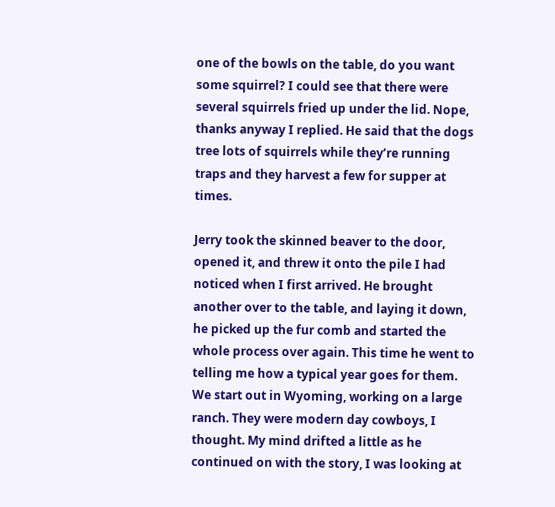one of the bowls on the table, do you want some squirrel? I could see that there were several squirrels fried up under the lid. Nope, thanks anyway I replied. He said that the dogs tree lots of squirrels while they’re running traps and they harvest a few for supper at times.

Jerry took the skinned beaver to the door, opened it, and threw it onto the pile I had noticed when I first arrived. He brought another over to the table, and laying it down, he picked up the fur comb and started the whole process over again. This time he went to telling me how a typical year goes for them. We start out in Wyoming, working on a large ranch. They were modern day cowboys, I thought. My mind drifted a little as he continued on with the story, I was looking at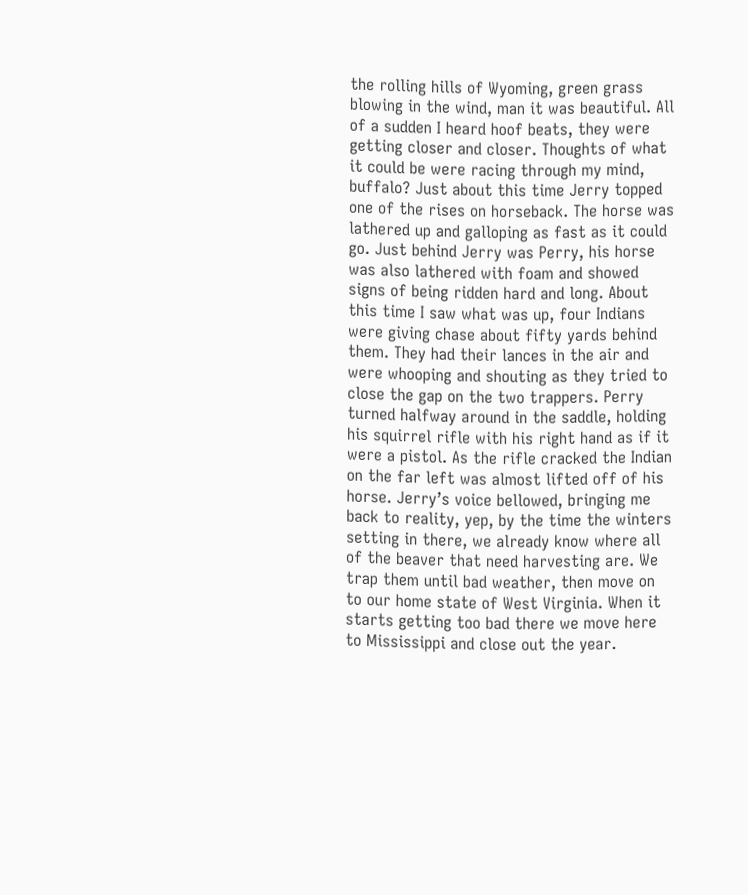the rolling hills of Wyoming, green grass blowing in the wind, man it was beautiful. All of a sudden I heard hoof beats, they were getting closer and closer. Thoughts of what it could be were racing through my mind, buffalo? Just about this time Jerry topped one of the rises on horseback. The horse was lathered up and galloping as fast as it could go. Just behind Jerry was Perry, his horse was also lathered with foam and showed signs of being ridden hard and long. About this time I saw what was up, four Indians were giving chase about fifty yards behind them. They had their lances in the air and were whooping and shouting as they tried to close the gap on the two trappers. Perry turned halfway around in the saddle, holding his squirrel rifle with his right hand as if it were a pistol. As the rifle cracked the Indian on the far left was almost lifted off of his horse. Jerry’s voice bellowed, bringing me back to reality, yep, by the time the winters setting in there, we already know where all of the beaver that need harvesting are. We trap them until bad weather, then move on to our home state of West Virginia. When it starts getting too bad there we move here to Mississippi and close out the year.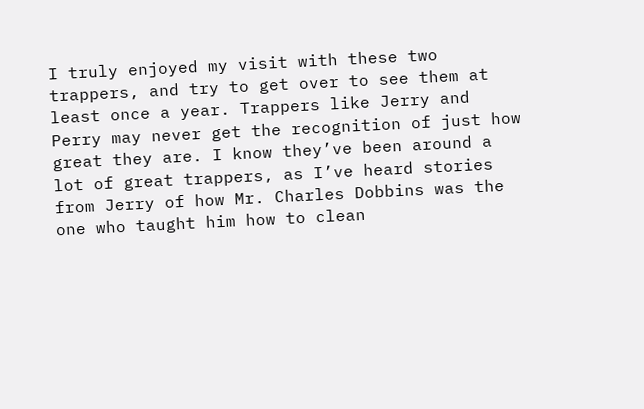I truly enjoyed my visit with these two trappers, and try to get over to see them at least once a year. Trappers like Jerry and Perry may never get the recognition of just how great they are. I know they’ve been around a lot of great trappers, as I’ve heard stories from Jerry of how Mr. Charles Dobbins was the one who taught him how to clean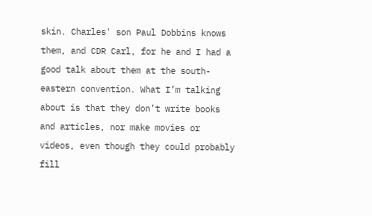skin. Charles' son Paul Dobbins knows them, and CDR Carl, for he and I had a good talk about them at the south-eastern convention. What I’m talking about is that they don’t write books and articles, nor make movies or videos, even though they could probably fill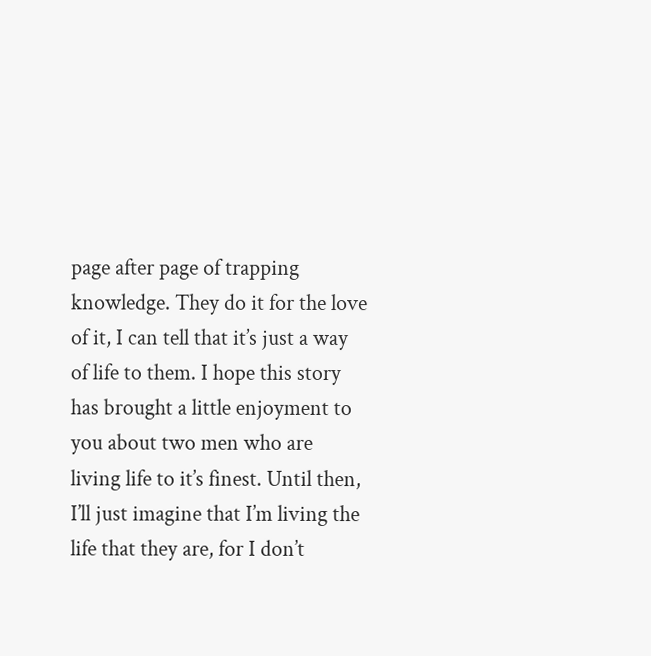page after page of trapping knowledge. They do it for the love of it, I can tell that it’s just a way of life to them. I hope this story has brought a little enjoyment to you about two men who are living life to it’s finest. Until then, I’ll just imagine that I’m living the life that they are, for I don’t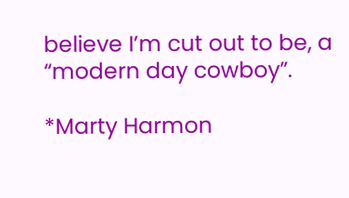believe I’m cut out to be, a “modern day cowboy”.

*Marty Harmon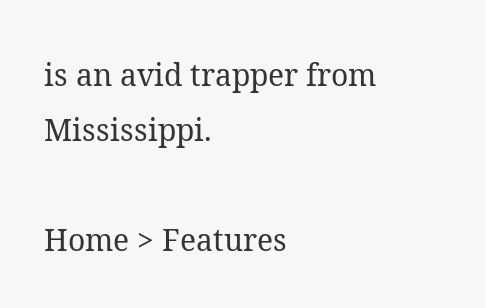is an avid trapper from Mississippi.

Home > Features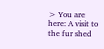> You are here: A visit to the fur shed